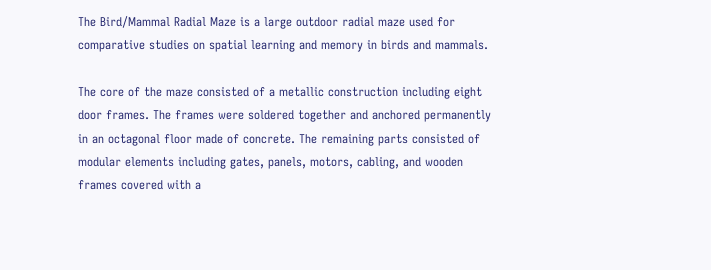The Bird/Mammal Radial Maze is a large outdoor radial maze used for comparative studies on spatial learning and memory in birds and mammals.

The core of the maze consisted of a metallic construction including eight door frames. The frames were soldered together and anchored permanently in an octagonal floor made of concrete. The remaining parts consisted of modular elements including gates, panels, motors, cabling, and wooden frames covered with a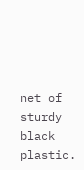net of sturdy black plastic.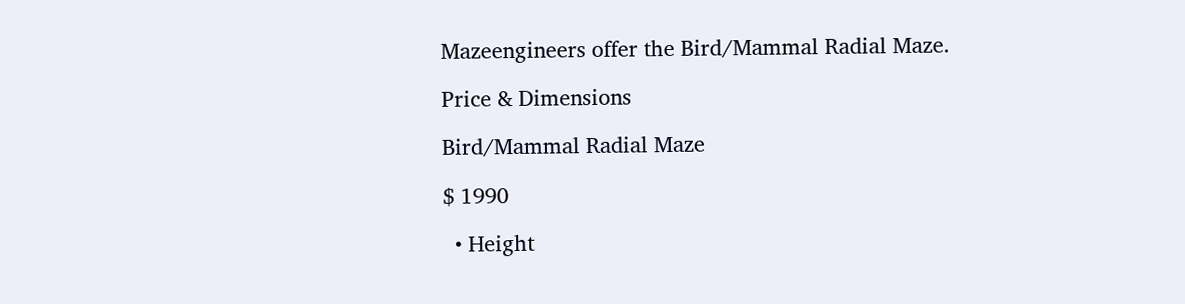Mazeengineers offer the Bird/Mammal Radial Maze.

Price & Dimensions

Bird/Mammal Radial Maze

$ 1990

  • Height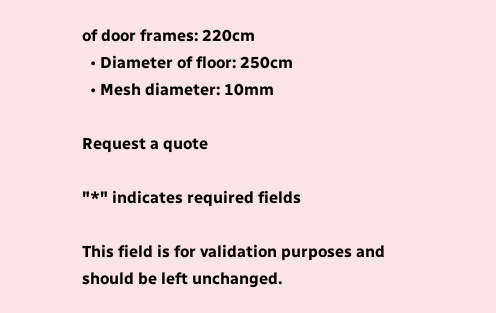of door frames: 220cm
  • Diameter of floor: 250cm
  • Mesh diameter: 10mm

Request a quote

"*" indicates required fields

This field is for validation purposes and should be left unchanged.